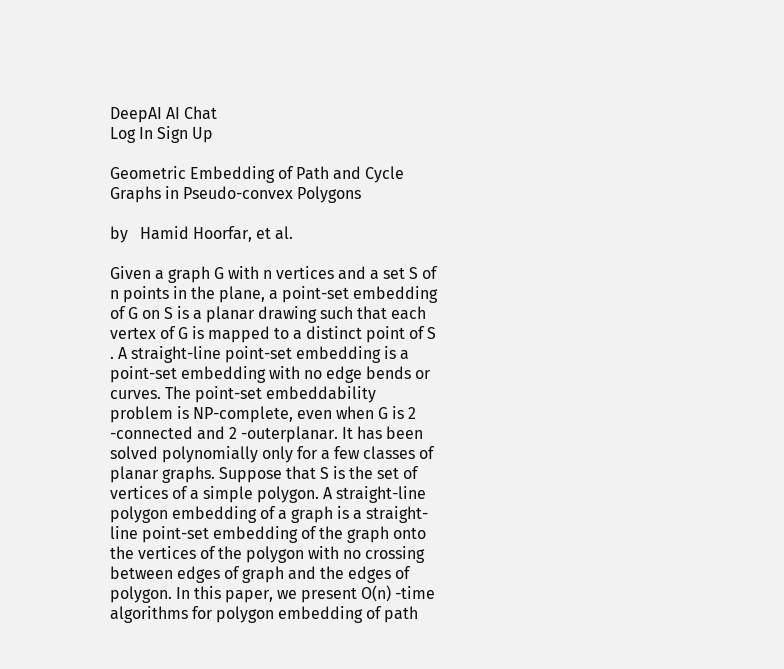DeepAI AI Chat
Log In Sign Up

Geometric Embedding of Path and Cycle Graphs in Pseudo-convex Polygons

by   Hamid Hoorfar, et al.

Given a graph G with n vertices and a set S of n points in the plane, a point-set embedding of G on S is a planar drawing such that each vertex of G is mapped to a distinct point of S . A straight-line point-set embedding is a point-set embedding with no edge bends or curves. The point-set embeddability problem is NP-complete, even when G is 2 -connected and 2 -outerplanar. It has been solved polynomially only for a few classes of planar graphs. Suppose that S is the set of vertices of a simple polygon. A straight-line polygon embedding of a graph is a straight-line point-set embedding of the graph onto the vertices of the polygon with no crossing between edges of graph and the edges of polygon. In this paper, we present O(n) -time algorithms for polygon embedding of path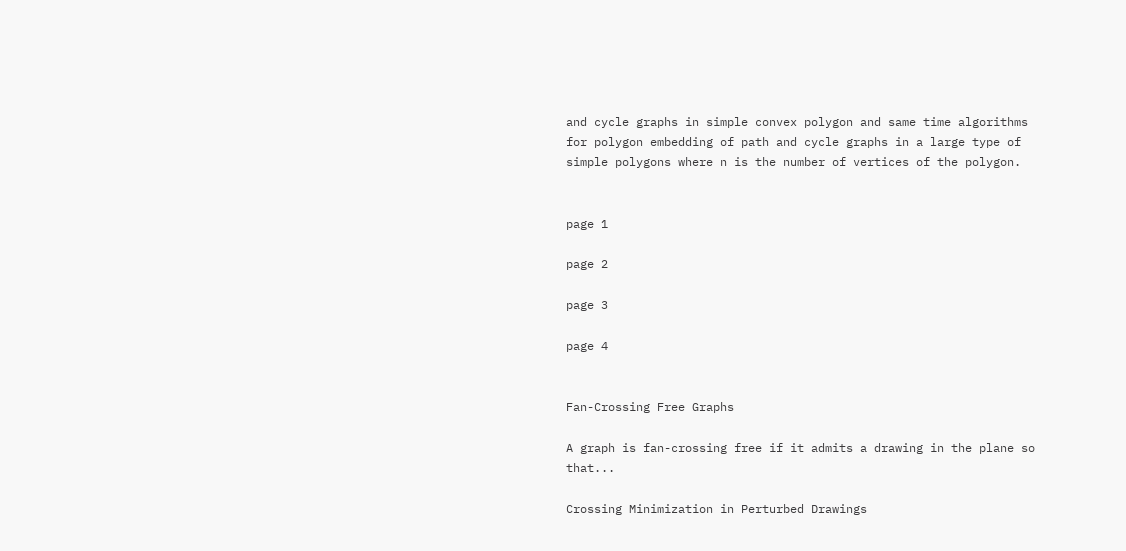and cycle graphs in simple convex polygon and same time algorithms for polygon embedding of path and cycle graphs in a large type of simple polygons where n is the number of vertices of the polygon.


page 1

page 2

page 3

page 4


Fan-Crossing Free Graphs

A graph is fan-crossing free if it admits a drawing in the plane so that...

Crossing Minimization in Perturbed Drawings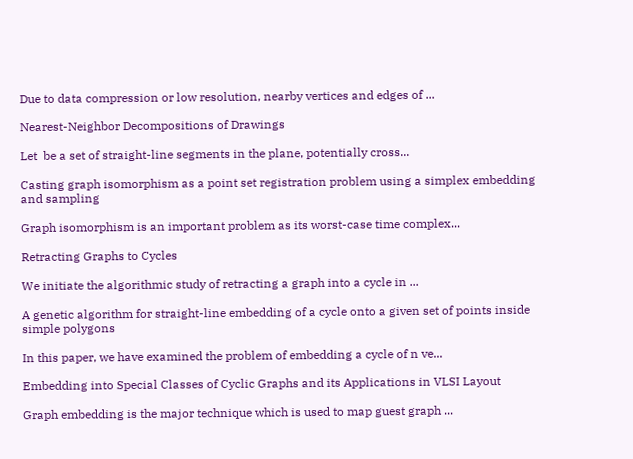Due to data compression or low resolution, nearby vertices and edges of ...

Nearest-Neighbor Decompositions of Drawings

Let  be a set of straight-line segments in the plane, potentially cross...

Casting graph isomorphism as a point set registration problem using a simplex embedding and sampling

Graph isomorphism is an important problem as its worst-case time complex...

Retracting Graphs to Cycles

We initiate the algorithmic study of retracting a graph into a cycle in ...

A genetic algorithm for straight-line embedding of a cycle onto a given set of points inside simple polygons

In this paper, we have examined the problem of embedding a cycle of n ve...

Embedding into Special Classes of Cyclic Graphs and its Applications in VLSI Layout

Graph embedding is the major technique which is used to map guest graph ...